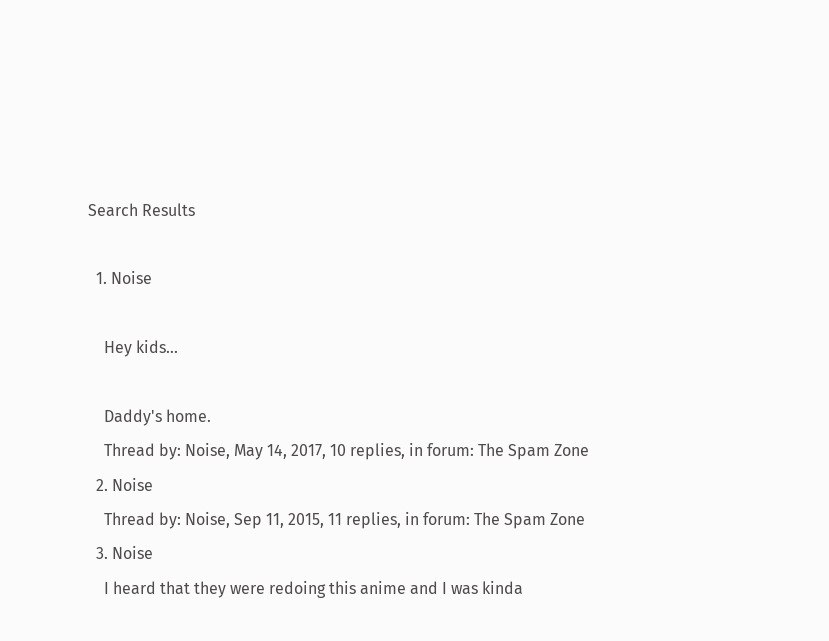Search Results

  1. Noise

    Hey kids...

    Daddy's home.
    Thread by: Noise, May 14, 2017, 10 replies, in forum: The Spam Zone
  2. Noise
    Thread by: Noise, Sep 11, 2015, 11 replies, in forum: The Spam Zone
  3. Noise
    I heard that they were redoing this anime and I was kinda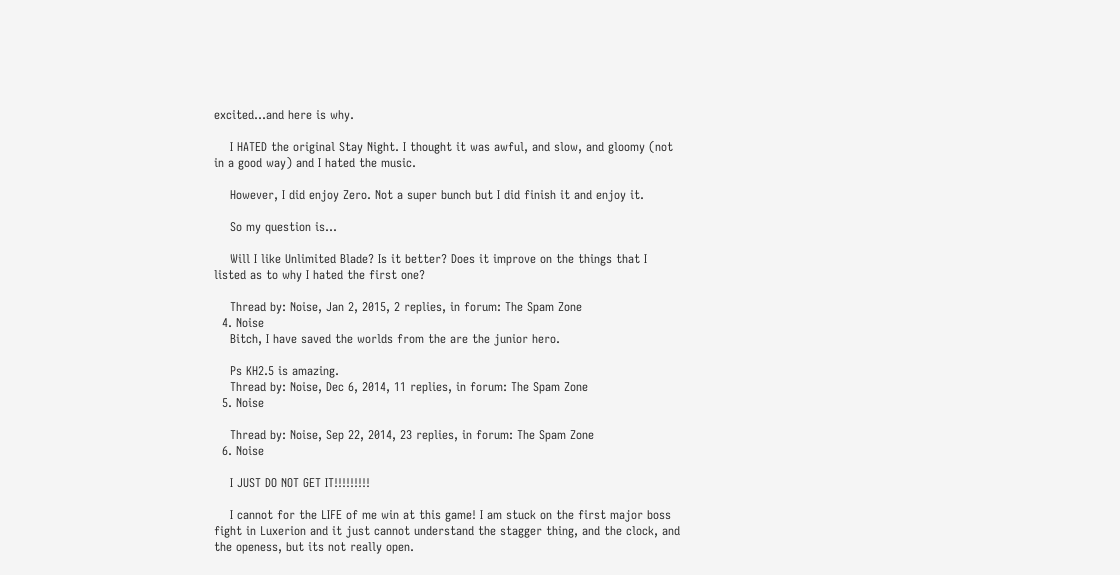excited...and here is why.

    I HATED the original Stay Night. I thought it was awful, and slow, and gloomy (not in a good way) and I hated the music.

    However, I did enjoy Zero. Not a super bunch but I did finish it and enjoy it.

    So my question is...

    Will I like Unlimited Blade? Is it better? Does it improve on the things that I listed as to why I hated the first one?

    Thread by: Noise, Jan 2, 2015, 2 replies, in forum: The Spam Zone
  4. Noise
    Bitch, I have saved the worlds from the are the junior hero.

    Ps KH2.5 is amazing.
    Thread by: Noise, Dec 6, 2014, 11 replies, in forum: The Spam Zone
  5. Noise

    Thread by: Noise, Sep 22, 2014, 23 replies, in forum: The Spam Zone
  6. Noise

    I JUST DO NOT GET IT!!!!!!!!!

    I cannot for the LIFE of me win at this game! I am stuck on the first major boss fight in Luxerion and it just cannot understand the stagger thing, and the clock, and the openess, but its not really open.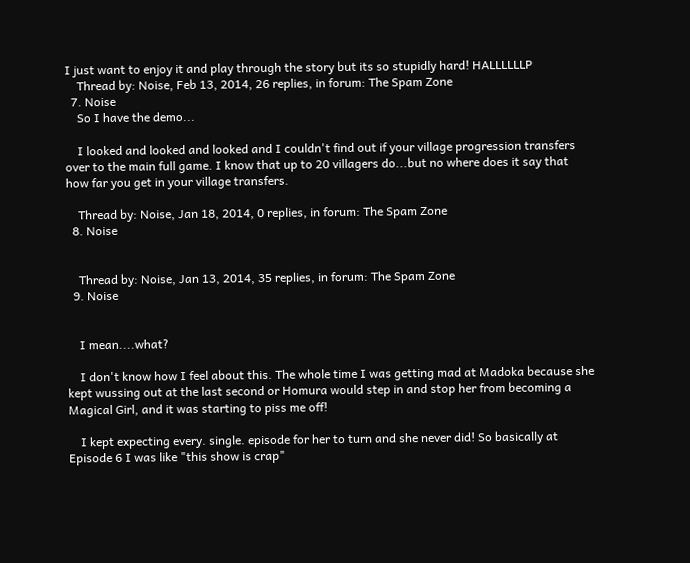I just want to enjoy it and play through the story but its so stupidly hard! HALLLLLLP
    Thread by: Noise, Feb 13, 2014, 26 replies, in forum: The Spam Zone
  7. Noise
    So I have the demo...

    I looked and looked and looked and I couldn't find out if your village progression transfers over to the main full game. I know that up to 20 villagers do...but no where does it say that how far you get in your village transfers.

    Thread by: Noise, Jan 18, 2014, 0 replies, in forum: The Spam Zone
  8. Noise


    Thread by: Noise, Jan 13, 2014, 35 replies, in forum: The Spam Zone
  9. Noise


    I mean....what?

    I don't know how I feel about this. The whole time I was getting mad at Madoka because she kept wussing out at the last second or Homura would step in and stop her from becoming a Magical Girl, and it was starting to piss me off!

    I kept expecting every. single. episode for her to turn and she never did! So basically at Episode 6 I was like "this show is crap"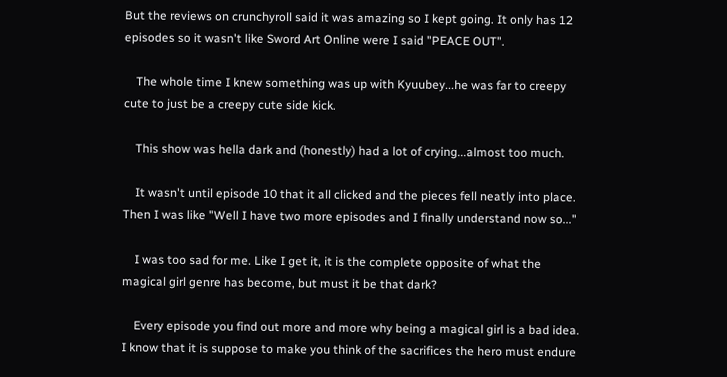But the reviews on crunchyroll said it was amazing so I kept going. It only has 12 episodes so it wasn't like Sword Art Online were I said "PEACE OUT".

    The whole time I knew something was up with Kyuubey...he was far to creepy cute to just be a creepy cute side kick.

    This show was hella dark and (honestly) had a lot of crying...almost too much.

    It wasn't until episode 10 that it all clicked and the pieces fell neatly into place. Then I was like "Well I have two more episodes and I finally understand now so..."

    I was too sad for me. Like I get it, it is the complete opposite of what the magical girl genre has become, but must it be that dark?

    Every episode you find out more and more why being a magical girl is a bad idea. I know that it is suppose to make you think of the sacrifices the hero must endure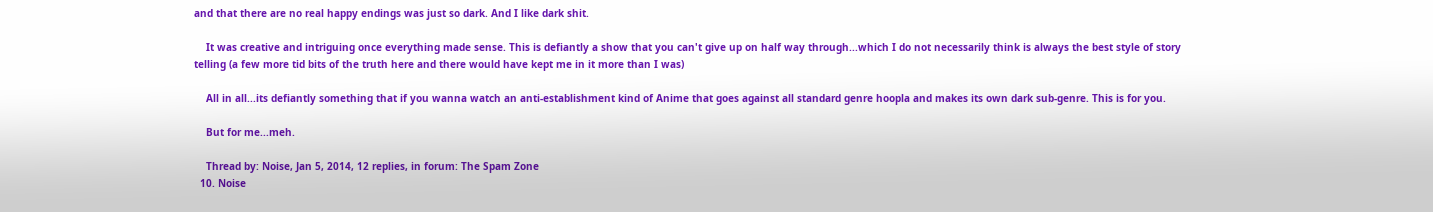and that there are no real happy endings was just so dark. And I like dark shit.

    It was creative and intriguing once everything made sense. This is defiantly a show that you can't give up on half way through...which I do not necessarily think is always the best style of story telling (a few more tid bits of the truth here and there would have kept me in it more than I was)

    All in all...its defiantly something that if you wanna watch an anti-establishment kind of Anime that goes against all standard genre hoopla and makes its own dark sub-genre. This is for you.

    But for me...meh.

    Thread by: Noise, Jan 5, 2014, 12 replies, in forum: The Spam Zone
  10. Noise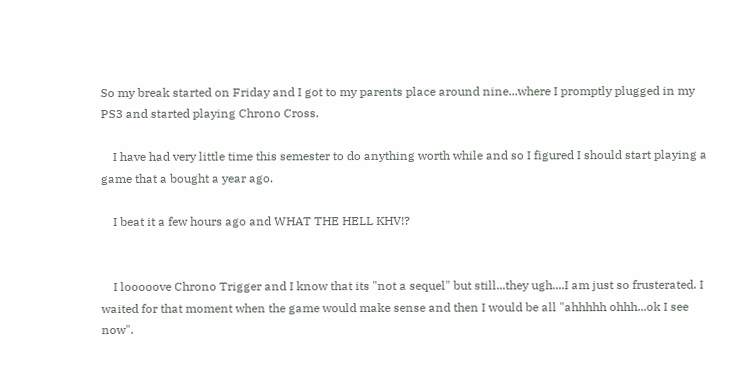So my break started on Friday and I got to my parents place around nine...where I promptly plugged in my PS3 and started playing Chrono Cross.

    I have had very little time this semester to do anything worth while and so I figured I should start playing a game that a bought a year ago.

    I beat it a few hours ago and WHAT THE HELL KHV!?


    I looooove Chrono Trigger and I know that its "not a sequel" but still...they ugh....I am just so frusterated. I waited for that moment when the game would make sense and then I would be all "ahhhhh ohhh...ok I see now".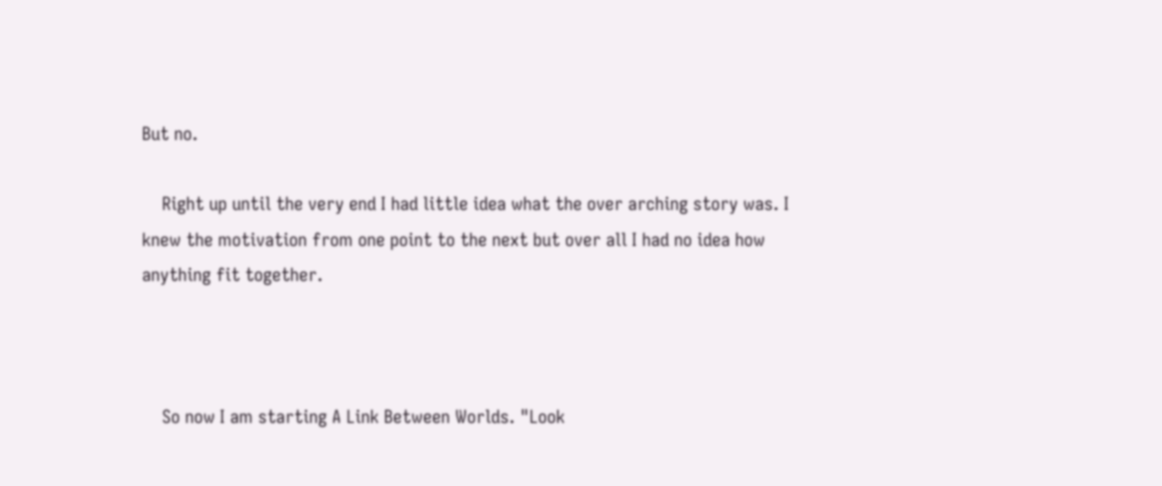But no.

    Right up until the very end I had little idea what the over arching story was. I knew the motivation from one point to the next but over all I had no idea how anything fit together.



    So now I am starting A Link Between Worlds. "Look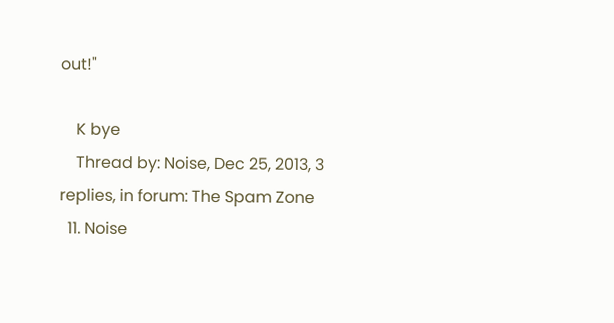out!"

    K bye
    Thread by: Noise, Dec 25, 2013, 3 replies, in forum: The Spam Zone
  11. Noise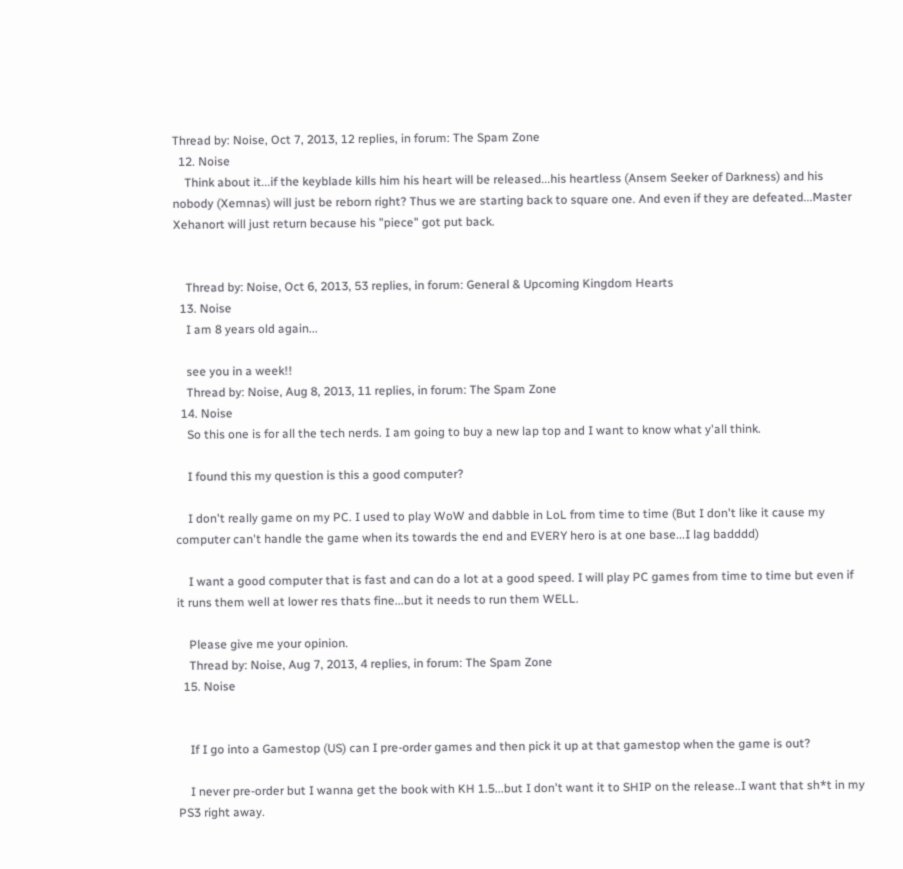Thread by: Noise, Oct 7, 2013, 12 replies, in forum: The Spam Zone
  12. Noise
    Think about it...if the keyblade kills him his heart will be released...his heartless (Ansem Seeker of Darkness) and his nobody (Xemnas) will just be reborn right? Thus we are starting back to square one. And even if they are defeated...Master Xehanort will just return because his "piece" got put back.


    Thread by: Noise, Oct 6, 2013, 53 replies, in forum: General & Upcoming Kingdom Hearts
  13. Noise
    I am 8 years old again...

    see you in a week!!
    Thread by: Noise, Aug 8, 2013, 11 replies, in forum: The Spam Zone
  14. Noise
    So this one is for all the tech nerds. I am going to buy a new lap top and I want to know what y'all think.

    I found this my question is this a good computer?

    I don't really game on my PC. I used to play WoW and dabble in LoL from time to time (But I don't like it cause my computer can't handle the game when its towards the end and EVERY hero is at one base...I lag badddd)

    I want a good computer that is fast and can do a lot at a good speed. I will play PC games from time to time but even if it runs them well at lower res thats fine...but it needs to run them WELL.

    Please give me your opinion.
    Thread by: Noise, Aug 7, 2013, 4 replies, in forum: The Spam Zone
  15. Noise


    If I go into a Gamestop (US) can I pre-order games and then pick it up at that gamestop when the game is out?

    I never pre-order but I wanna get the book with KH 1.5...but I don't want it to SHIP on the release..I want that sh*t in my PS3 right away.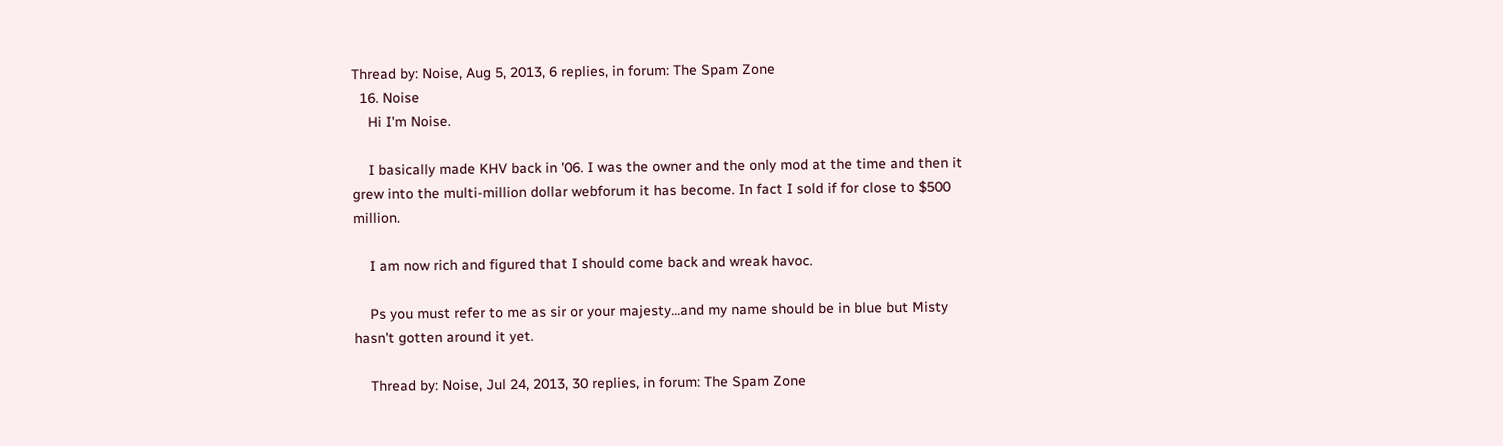Thread by: Noise, Aug 5, 2013, 6 replies, in forum: The Spam Zone
  16. Noise
    Hi I'm Noise.

    I basically made KHV back in '06. I was the owner and the only mod at the time and then it grew into the multi-million dollar webforum it has become. In fact I sold if for close to $500 million.

    I am now rich and figured that I should come back and wreak havoc.

    Ps you must refer to me as sir or your majesty...and my name should be in blue but Misty hasn't gotten around it yet.

    Thread by: Noise, Jul 24, 2013, 30 replies, in forum: The Spam Zone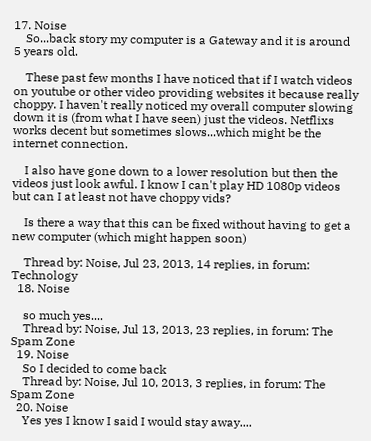17. Noise
    So...back story my computer is a Gateway and it is around 5 years old.

    These past few months I have noticed that if I watch videos on youtube or other video providing websites it because really choppy. I haven't really noticed my overall computer slowing down it is (from what I have seen) just the videos. Netflixs works decent but sometimes slows...which might be the internet connection.

    I also have gone down to a lower resolution but then the videos just look awful. I know I can't play HD 1080p videos but can I at least not have choppy vids?

    Is there a way that this can be fixed without having to get a new computer (which might happen soon)

    Thread by: Noise, Jul 23, 2013, 14 replies, in forum: Technology
  18. Noise

    so much yes....
    Thread by: Noise, Jul 13, 2013, 23 replies, in forum: The Spam Zone
  19. Noise
    So I decided to come back
    Thread by: Noise, Jul 10, 2013, 3 replies, in forum: The Spam Zone
  20. Noise
    Yes yes I know I said I would stay away....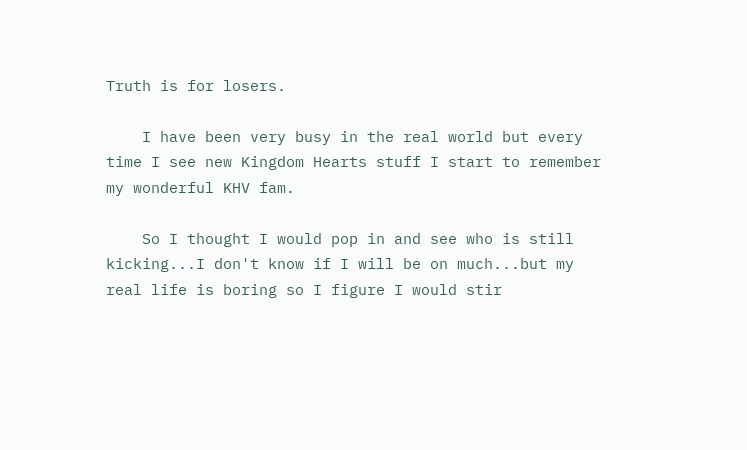Truth is for losers.

    I have been very busy in the real world but every time I see new Kingdom Hearts stuff I start to remember my wonderful KHV fam.

    So I thought I would pop in and see who is still kicking...I don't know if I will be on much...but my real life is boring so I figure I would stir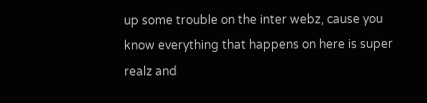up some trouble on the inter webz, cause you know everything that happens on here is super realz and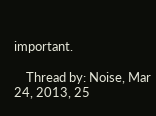important.

    Thread by: Noise, Mar 24, 2013, 25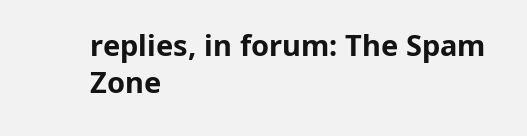replies, in forum: The Spam Zone